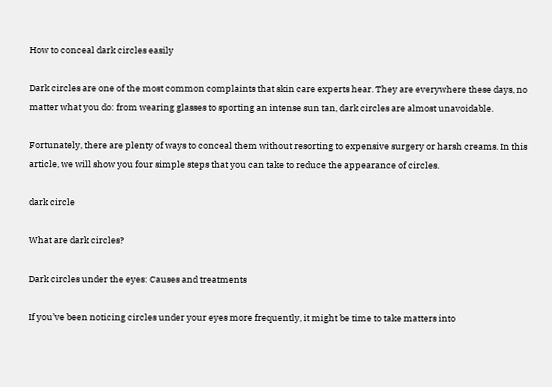How to conceal dark circles easily

Dark circles are one of the most common complaints that skin care experts hear. They are everywhere these days, no matter what you do: from wearing glasses to sporting an intense sun tan, dark circles are almost unavoidable.

Fortunately, there are plenty of ways to conceal them without resorting to expensive surgery or harsh creams. In this article, we will show you four simple steps that you can take to reduce the appearance of circles.

dark circle

What are dark circles?

Dark circles under the eyes: Causes and treatments

If you’ve been noticing circles under your eyes more frequently, it might be time to take matters into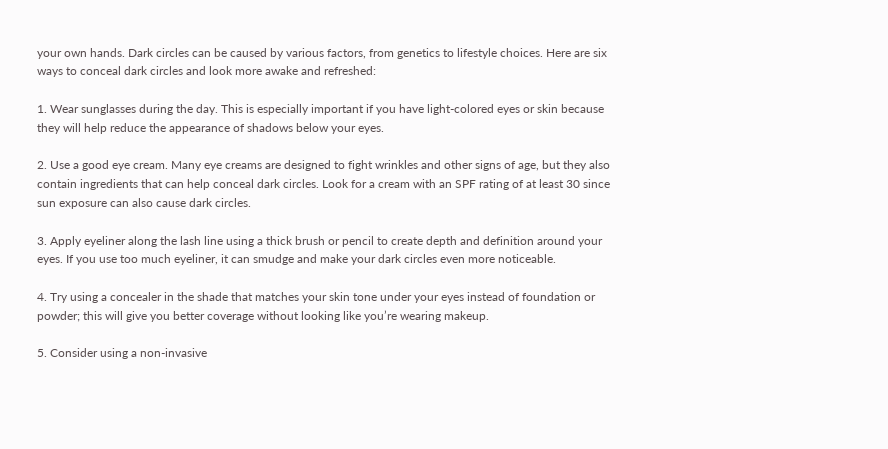your own hands. Dark circles can be caused by various factors, from genetics to lifestyle choices. Here are six ways to conceal dark circles and look more awake and refreshed:

1. Wear sunglasses during the day. This is especially important if you have light-colored eyes or skin because they will help reduce the appearance of shadows below your eyes.

2. Use a good eye cream. Many eye creams are designed to fight wrinkles and other signs of age, but they also contain ingredients that can help conceal dark circles. Look for a cream with an SPF rating of at least 30 since sun exposure can also cause dark circles.

3. Apply eyeliner along the lash line using a thick brush or pencil to create depth and definition around your eyes. If you use too much eyeliner, it can smudge and make your dark circles even more noticeable.

4. Try using a concealer in the shade that matches your skin tone under your eyes instead of foundation or powder; this will give you better coverage without looking like you’re wearing makeup.

5. Consider using a non-invasive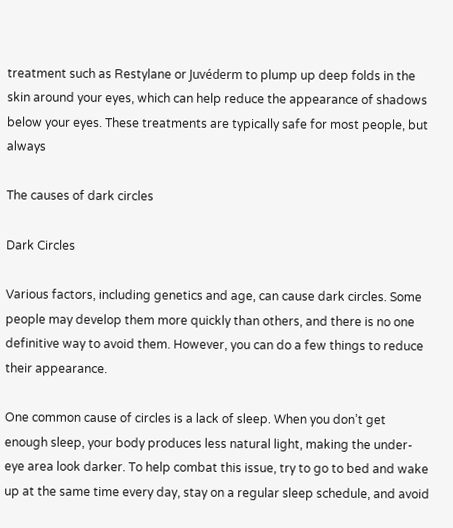treatment such as Restylane or Juvéderm to plump up deep folds in the skin around your eyes, which can help reduce the appearance of shadows below your eyes. These treatments are typically safe for most people, but always

The causes of dark circles

Dark Circles

Various factors, including genetics and age, can cause dark circles. Some people may develop them more quickly than others, and there is no one definitive way to avoid them. However, you can do a few things to reduce their appearance.

One common cause of circles is a lack of sleep. When you don’t get enough sleep, your body produces less natural light, making the under-eye area look darker. To help combat this issue, try to go to bed and wake up at the same time every day, stay on a regular sleep schedule, and avoid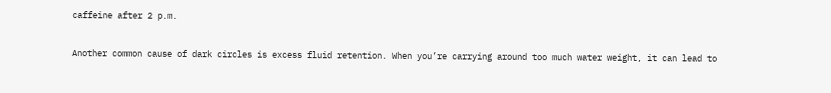caffeine after 2 p.m.

Another common cause of dark circles is excess fluid retention. When you’re carrying around too much water weight, it can lead to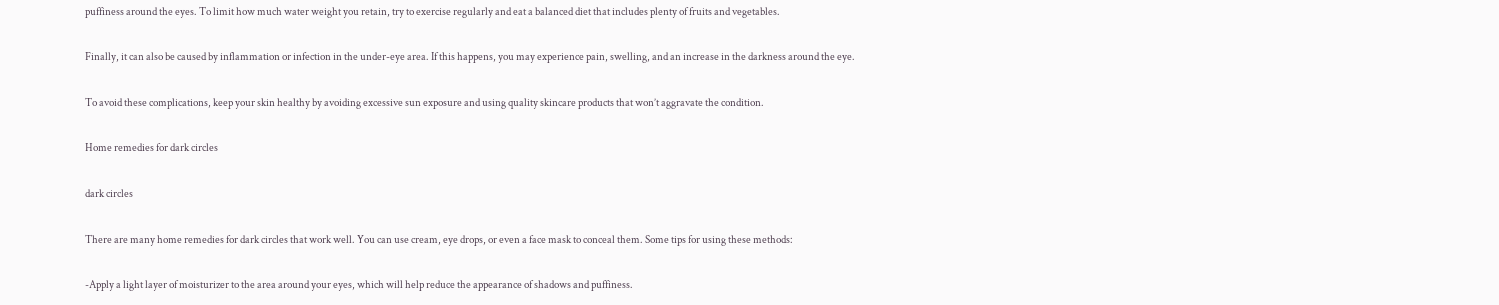puffiness around the eyes. To limit how much water weight you retain, try to exercise regularly and eat a balanced diet that includes plenty of fruits and vegetables.

Finally, it can also be caused by inflammation or infection in the under-eye area. If this happens, you may experience pain, swelling, and an increase in the darkness around the eye.

To avoid these complications, keep your skin healthy by avoiding excessive sun exposure and using quality skincare products that won’t aggravate the condition.

Home remedies for dark circles

dark circles

There are many home remedies for dark circles that work well. You can use cream, eye drops, or even a face mask to conceal them. Some tips for using these methods:

-Apply a light layer of moisturizer to the area around your eyes, which will help reduce the appearance of shadows and puffiness.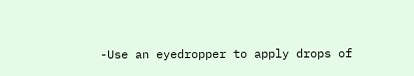-Use an eyedropper to apply drops of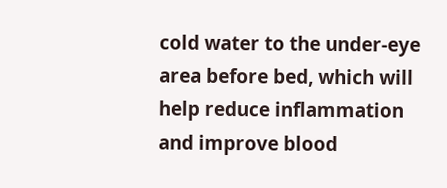cold water to the under-eye area before bed, which will help reduce inflammation and improve blood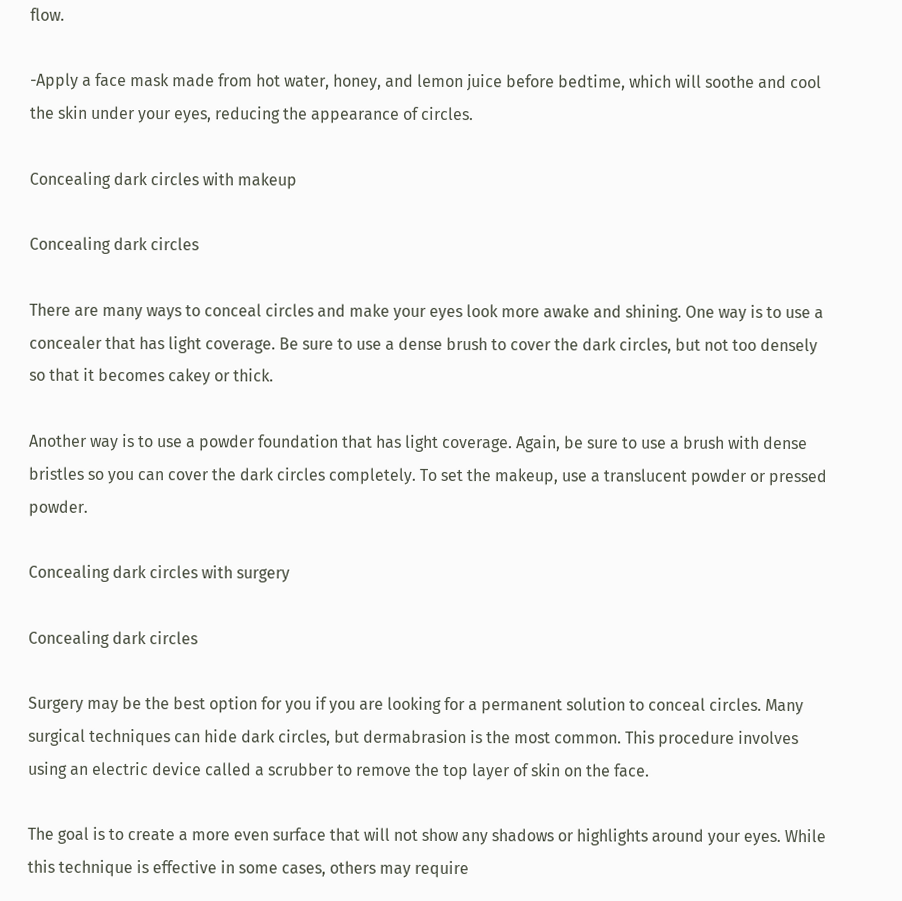flow.

-Apply a face mask made from hot water, honey, and lemon juice before bedtime, which will soothe and cool the skin under your eyes, reducing the appearance of circles.

Concealing dark circles with makeup

Concealing dark circles

There are many ways to conceal circles and make your eyes look more awake and shining. One way is to use a concealer that has light coverage. Be sure to use a dense brush to cover the dark circles, but not too densely so that it becomes cakey or thick.

Another way is to use a powder foundation that has light coverage. Again, be sure to use a brush with dense bristles so you can cover the dark circles completely. To set the makeup, use a translucent powder or pressed powder.

Concealing dark circles with surgery

Concealing dark circles

Surgery may be the best option for you if you are looking for a permanent solution to conceal circles. Many surgical techniques can hide dark circles, but dermabrasion is the most common. This procedure involves using an electric device called a scrubber to remove the top layer of skin on the face.

The goal is to create a more even surface that will not show any shadows or highlights around your eyes. While this technique is effective in some cases, others may require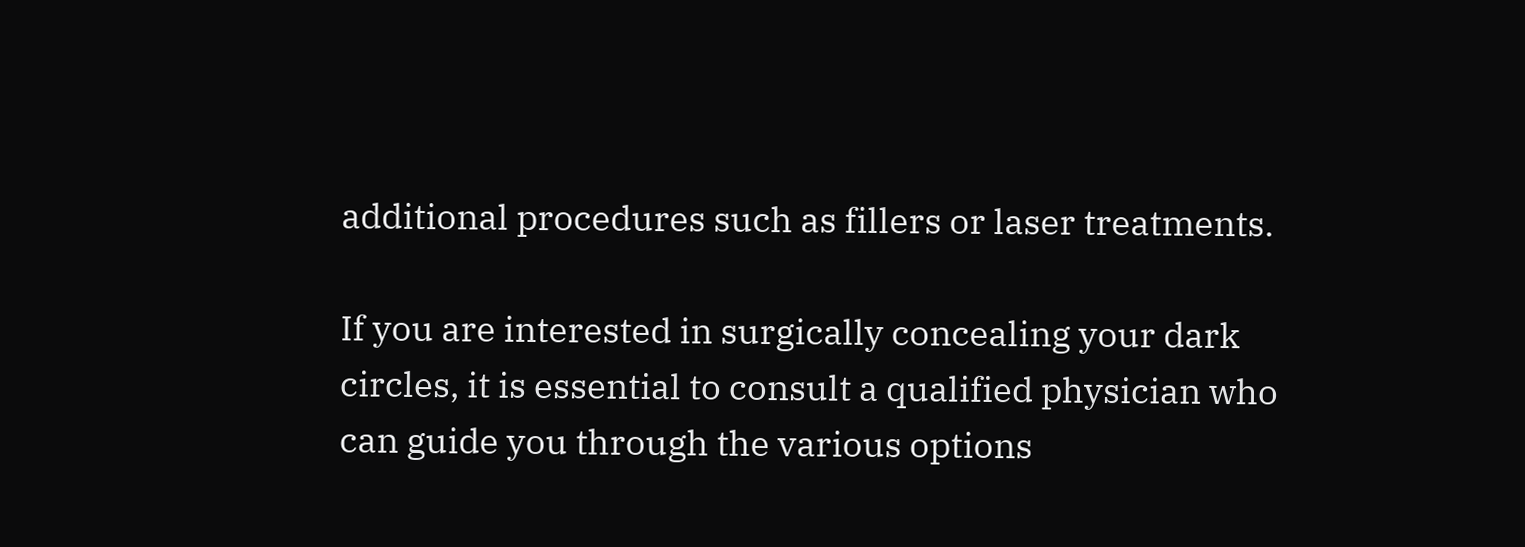additional procedures such as fillers or laser treatments.

If you are interested in surgically concealing your dark circles, it is essential to consult a qualified physician who can guide you through the various options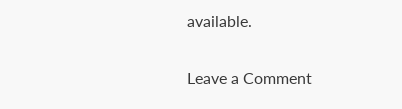available.

Leave a Comment